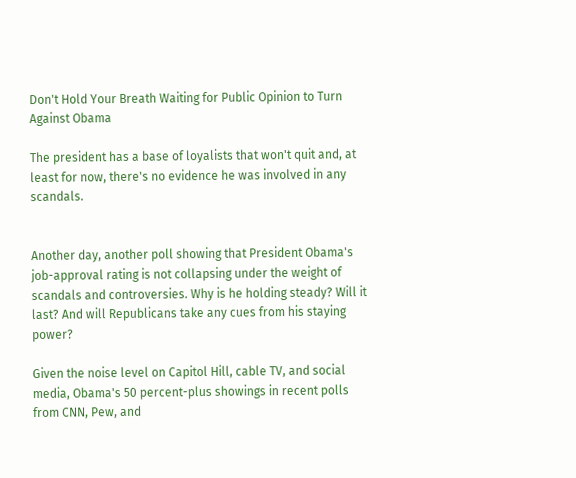Don't Hold Your Breath Waiting for Public Opinion to Turn Against Obama

The president has a base of loyalists that won't quit and, at least for now, there's no evidence he was involved in any scandals.


Another day, another poll showing that President Obama's job-approval rating is not collapsing under the weight of scandals and controversies. Why is he holding steady? Will it last? And will Republicans take any cues from his staying power?

Given the noise level on Capitol Hill, cable TV, and social media, Obama's 50 percent-plus showings in recent polls from CNN, Pew, and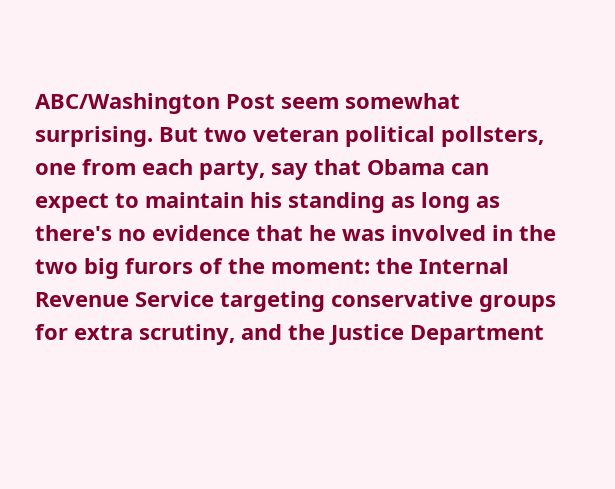ABC/Washington Post seem somewhat surprising. But two veteran political pollsters, one from each party, say that Obama can expect to maintain his standing as long as there's no evidence that he was involved in the two big furors of the moment: the Internal Revenue Service targeting conservative groups for extra scrutiny, and the Justice Department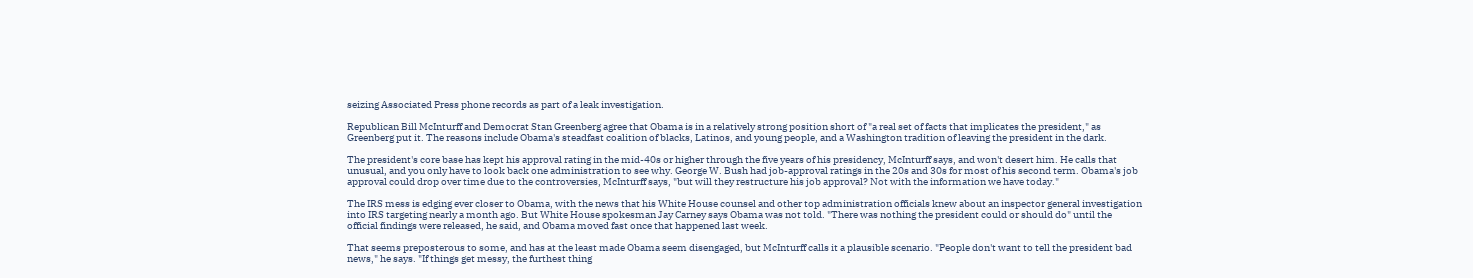seizing Associated Press phone records as part of a leak investigation.

Republican Bill McInturff and Democrat Stan Greenberg agree that Obama is in a relatively strong position short of "a real set of facts that implicates the president," as Greenberg put it. The reasons include Obama's steadfast coalition of blacks, Latinos, and young people, and a Washington tradition of leaving the president in the dark.

The president's core base has kept his approval rating in the mid-40s or higher through the five years of his presidency, McInturff says, and won't desert him. He calls that unusual, and you only have to look back one administration to see why. George W. Bush had job-approval ratings in the 20s and 30s for most of his second term. Obama's job approval could drop over time due to the controversies, McInturff says, "but will they restructure his job approval? Not with the information we have today."

The IRS mess is edging ever closer to Obama, with the news that his White House counsel and other top administration officials knew about an inspector general investigation into IRS targeting nearly a month ago. But White House spokesman Jay Carney says Obama was not told. "There was nothing the president could or should do" until the official findings were released, he said, and Obama moved fast once that happened last week.

That seems preposterous to some, and has at the least made Obama seem disengaged, but McInturff calls it a plausible scenario. "People don't want to tell the president bad news," he says. "If things get messy, the furthest thing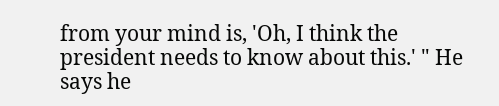from your mind is, 'Oh, I think the president needs to know about this.' " He says he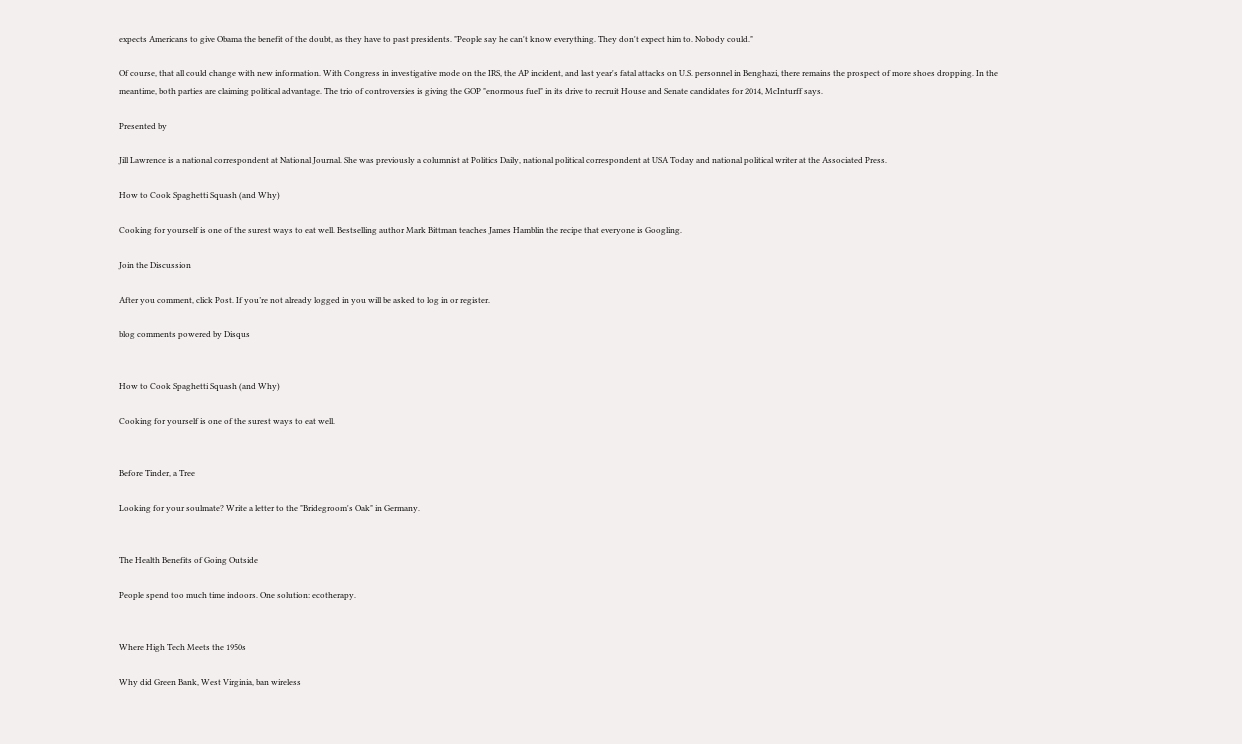expects Americans to give Obama the benefit of the doubt, as they have to past presidents. "People say he can't know everything. They don't expect him to. Nobody could."

Of course, that all could change with new information. With Congress in investigative mode on the IRS, the AP incident, and last year's fatal attacks on U.S. personnel in Benghazi, there remains the prospect of more shoes dropping. In the meantime, both parties are claiming political advantage. The trio of controversies is giving the GOP "enormous fuel" in its drive to recruit House and Senate candidates for 2014, McInturff says.

Presented by

Jill Lawrence is a national correspondent at National Journal. She was previously a columnist at Politics Daily, national political correspondent at USA Today and national political writer at the Associated Press.

How to Cook Spaghetti Squash (and Why)

Cooking for yourself is one of the surest ways to eat well. Bestselling author Mark Bittman teaches James Hamblin the recipe that everyone is Googling.

Join the Discussion

After you comment, click Post. If you’re not already logged in you will be asked to log in or register.

blog comments powered by Disqus


How to Cook Spaghetti Squash (and Why)

Cooking for yourself is one of the surest ways to eat well.


Before Tinder, a Tree

Looking for your soulmate? Write a letter to the "Bridegroom's Oak" in Germany.


The Health Benefits of Going Outside

People spend too much time indoors. One solution: ecotherapy.


Where High Tech Meets the 1950s

Why did Green Bank, West Virginia, ban wireless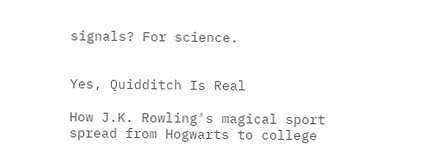signals? For science.


Yes, Quidditch Is Real

How J.K. Rowling's magical sport spread from Hogwarts to college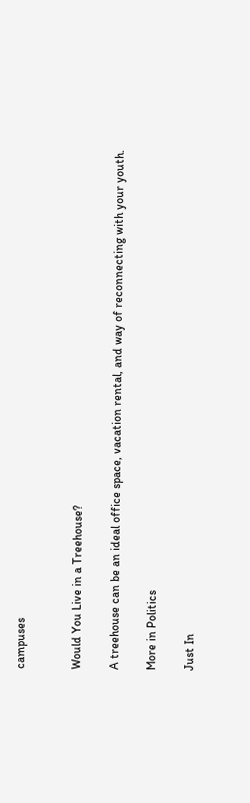campuses


Would You Live in a Treehouse?

A treehouse can be an ideal office space, vacation rental, and way of reconnecting with your youth.

More in Politics

Just In